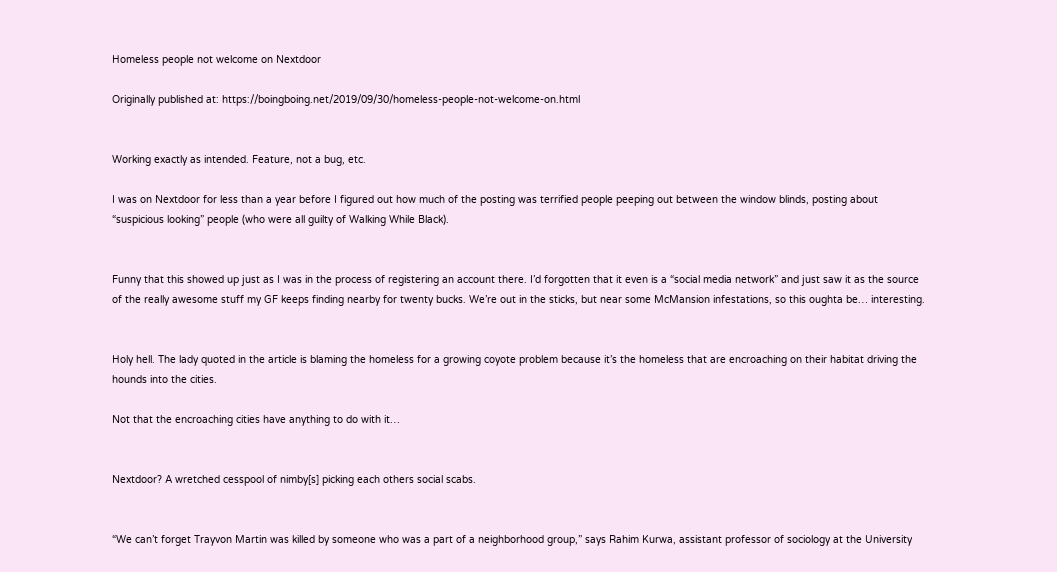Homeless people not welcome on Nextdoor

Originally published at: https://boingboing.net/2019/09/30/homeless-people-not-welcome-on.html


Working exactly as intended. Feature, not a bug, etc.

I was on Nextdoor for less than a year before I figured out how much of the posting was terrified people peeping out between the window blinds, posting about “suspicious looking” people (who were all guilty of Walking While Black).


Funny that this showed up just as I was in the process of registering an account there. I’d forgotten that it even is a “social media network” and just saw it as the source of the really awesome stuff my GF keeps finding nearby for twenty bucks. We’re out in the sticks, but near some McMansion infestations, so this oughta be… interesting.


Holy hell. The lady quoted in the article is blaming the homeless for a growing coyote problem because it’s the homeless that are encroaching on their habitat driving the hounds into the cities.

Not that the encroaching cities have anything to do with it…


Nextdoor? A wretched cesspool of nimby[s] picking each others social scabs.


“We can’t forget Trayvon Martin was killed by someone who was a part of a neighborhood group,” says Rahim Kurwa, assistant professor of sociology at the University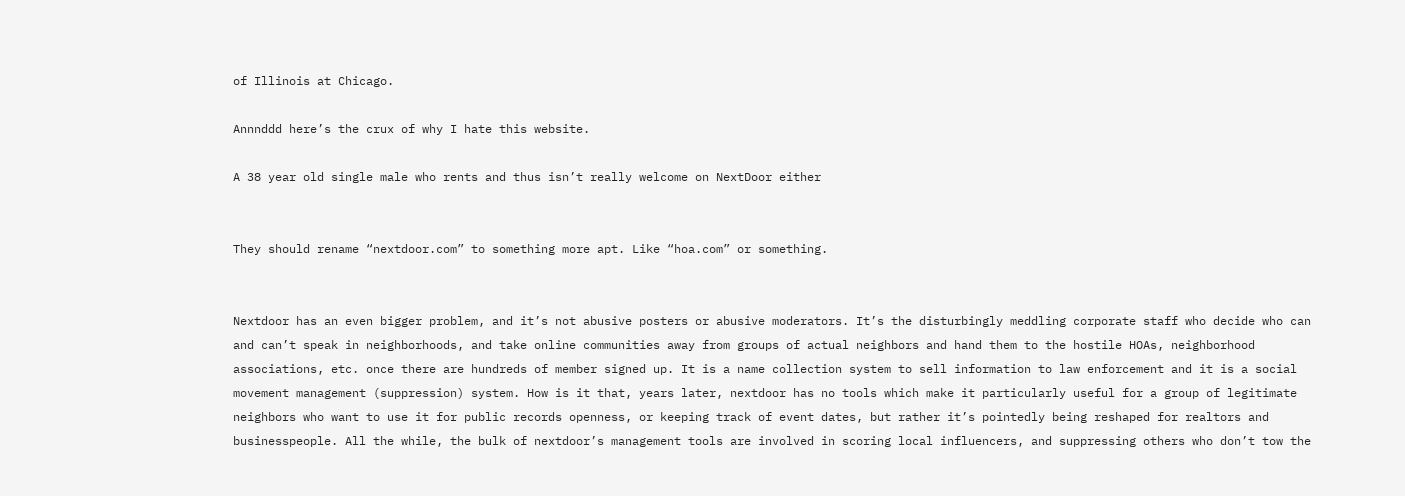of Illinois at Chicago.

Annnddd here’s the crux of why I hate this website.

A 38 year old single male who rents and thus isn’t really welcome on NextDoor either


They should rename “nextdoor.com” to something more apt. Like “hoa.com” or something.


Nextdoor has an even bigger problem, and it’s not abusive posters or abusive moderators. It’s the disturbingly meddling corporate staff who decide who can and can’t speak in neighborhoods, and take online communities away from groups of actual neighbors and hand them to the hostile HOAs, neighborhood associations, etc. once there are hundreds of member signed up. It is a name collection system to sell information to law enforcement and it is a social movement management (suppression) system. How is it that, years later, nextdoor has no tools which make it particularly useful for a group of legitimate neighbors who want to use it for public records openness, or keeping track of event dates, but rather it’s pointedly being reshaped for realtors and businesspeople. All the while, the bulk of nextdoor’s management tools are involved in scoring local influencers, and suppressing others who don’t tow the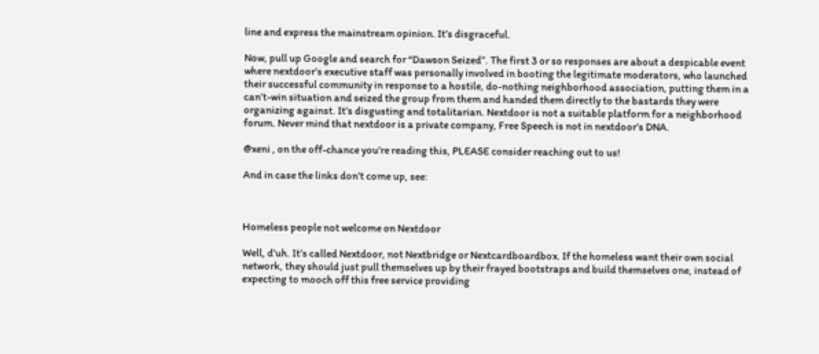line and express the mainstream opinion. It’s disgraceful.

Now, pull up Google and search for “Dawson Seized”. The first 3 or so responses are about a despicable event where nextdoor’s executive staff was personally involved in booting the legitimate moderators, who launched their successful community in response to a hostile, do-nothing neighborhood association, putting them in a can’t-win situation and seized the group from them and handed them directly to the bastards they were organizing against. It’s disgusting and totalitarian. Nextdoor is not a suitable platform for a neighborhood forum. Never mind that nextdoor is a private company, Free Speech is not in nextdoor’s DNA.

@xeni , on the off-chance you’re reading this, PLEASE consider reaching out to us!

And in case the links don’t come up, see:



Homeless people not welcome on Nextdoor

Well, d’uh. It’s called Nextdoor, not Nextbridge or Nextcardboardbox. If the homeless want their own social network, they should just pull themselves up by their frayed bootstraps and build themselves one, instead of expecting to mooch off this free service providing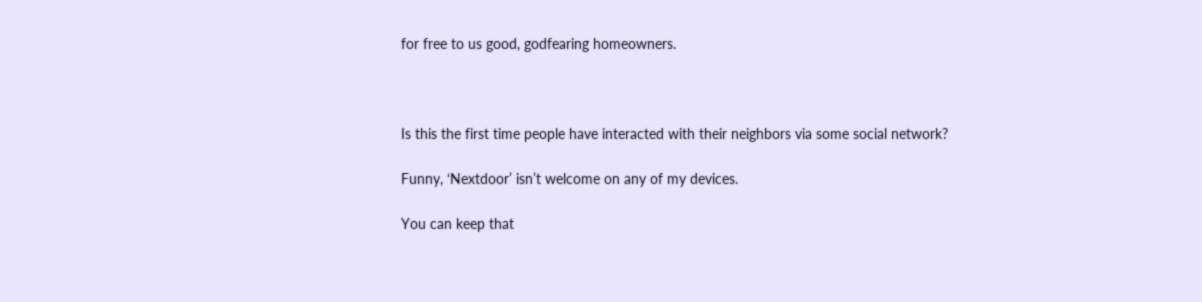for free to us good, godfearing homeowners.



Is this the first time people have interacted with their neighbors via some social network?

Funny, ‘Nextdoor’ isn’t welcome on any of my devices.

You can keep that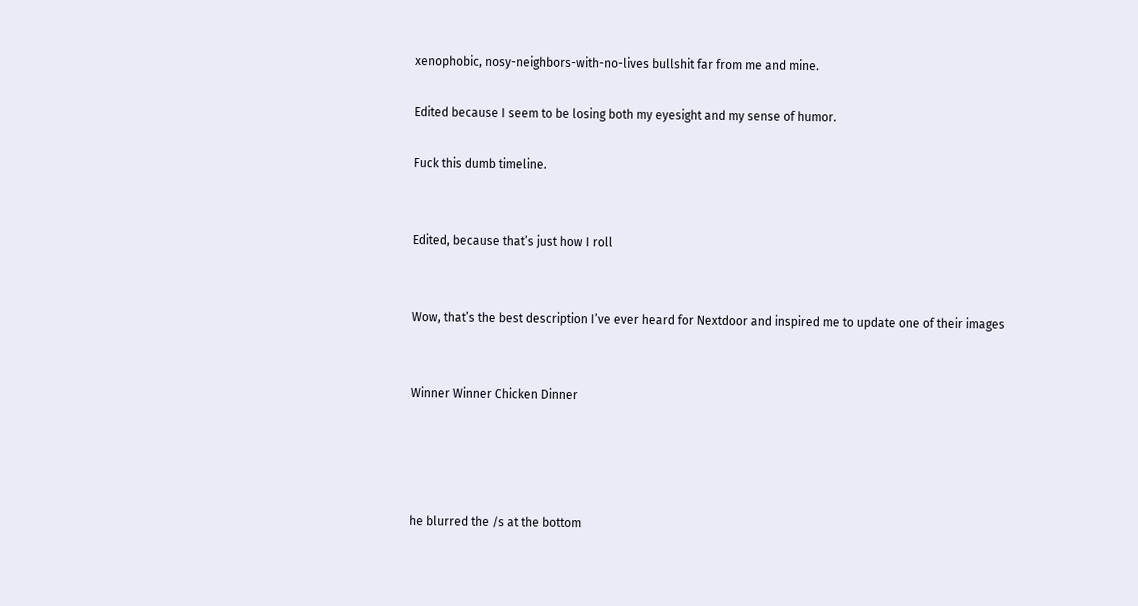xenophobic, nosy-neighbors-with-no-lives bullshit far from me and mine.

Edited because I seem to be losing both my eyesight and my sense of humor.

Fuck this dumb timeline.


Edited, because that’s just how I roll


Wow, that’s the best description I’ve ever heard for Nextdoor and inspired me to update one of their images


Winner Winner Chicken Dinner




he blurred the /s at the bottom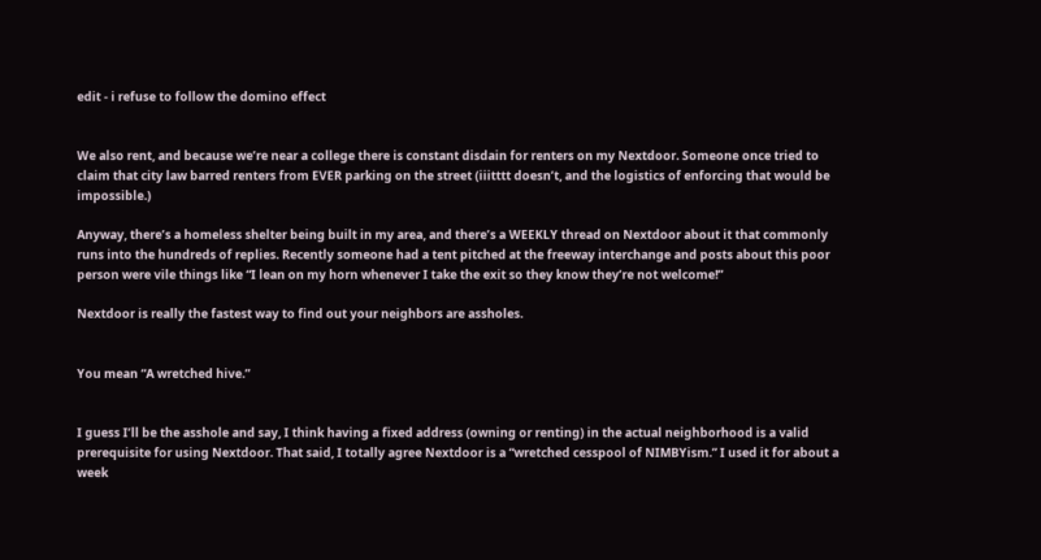edit - i refuse to follow the domino effect


We also rent, and because we’re near a college there is constant disdain for renters on my Nextdoor. Someone once tried to claim that city law barred renters from EVER parking on the street (iiitttt doesn’t, and the logistics of enforcing that would be impossible.)

Anyway, there’s a homeless shelter being built in my area, and there’s a WEEKLY thread on Nextdoor about it that commonly runs into the hundreds of replies. Recently someone had a tent pitched at the freeway interchange and posts about this poor person were vile things like “I lean on my horn whenever I take the exit so they know they’re not welcome!”

Nextdoor is really the fastest way to find out your neighbors are assholes.


You mean “A wretched hive.”


I guess I’ll be the asshole and say, I think having a fixed address (owning or renting) in the actual neighborhood is a valid prerequisite for using Nextdoor. That said, I totally agree Nextdoor is a “wretched cesspool of NIMBYism.” I used it for about a week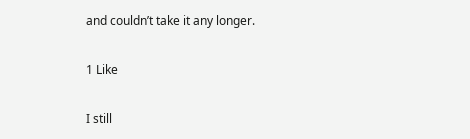and couldn’t take it any longer.

1 Like

I still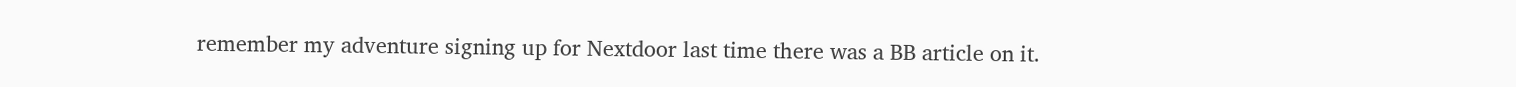remember my adventure signing up for Nextdoor last time there was a BB article on it.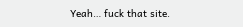Yeah… fuck that site.